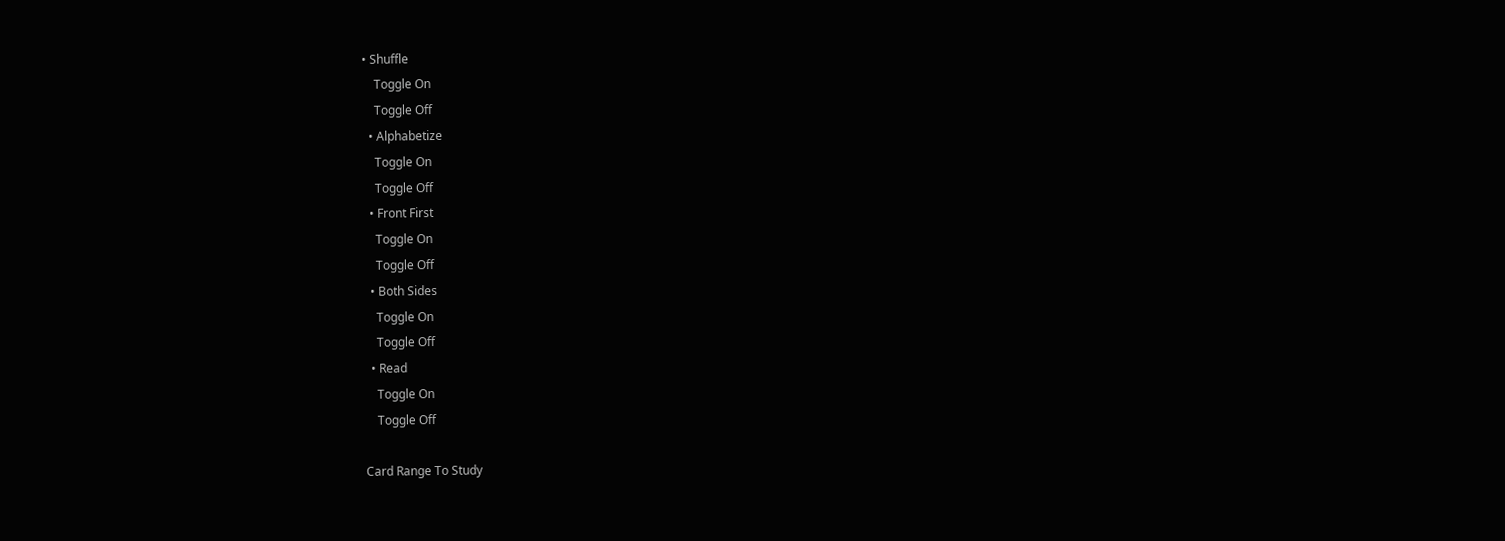• Shuffle
    Toggle On
    Toggle Off
  • Alphabetize
    Toggle On
    Toggle Off
  • Front First
    Toggle On
    Toggle Off
  • Both Sides
    Toggle On
    Toggle Off
  • Read
    Toggle On
    Toggle Off

Card Range To Study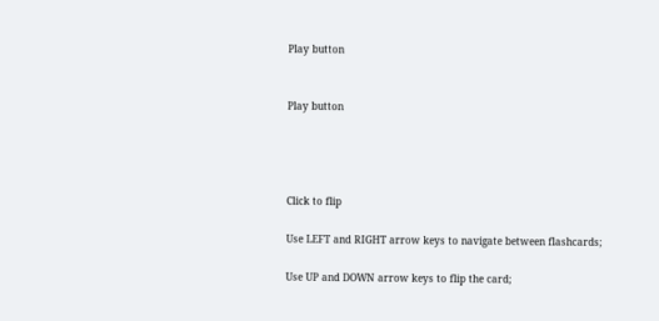Play button


Play button




Click to flip

Use LEFT and RIGHT arrow keys to navigate between flashcards;

Use UP and DOWN arrow keys to flip the card;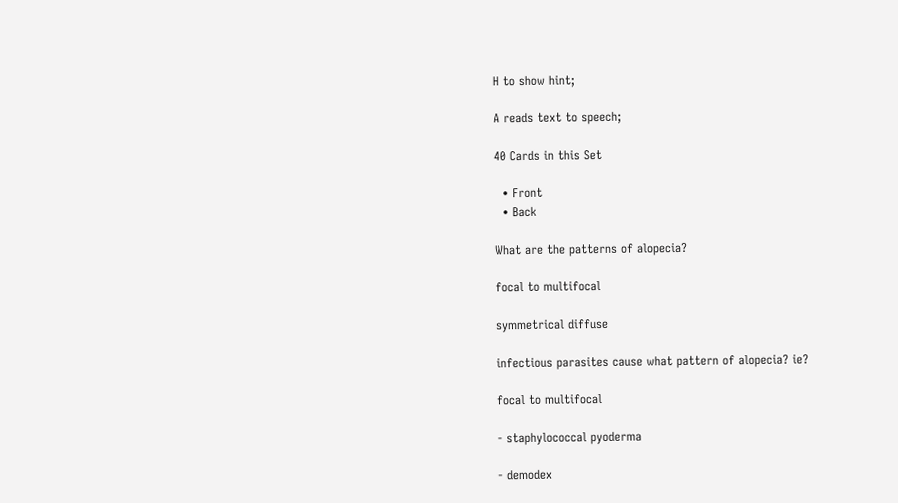H to show hint;

A reads text to speech;

40 Cards in this Set

  • Front
  • Back

What are the patterns of alopecia?

focal to multifocal

symmetrical diffuse

infectious parasites cause what pattern of alopecia? ie?

focal to multifocal

- staphylococcal pyoderma

- demodex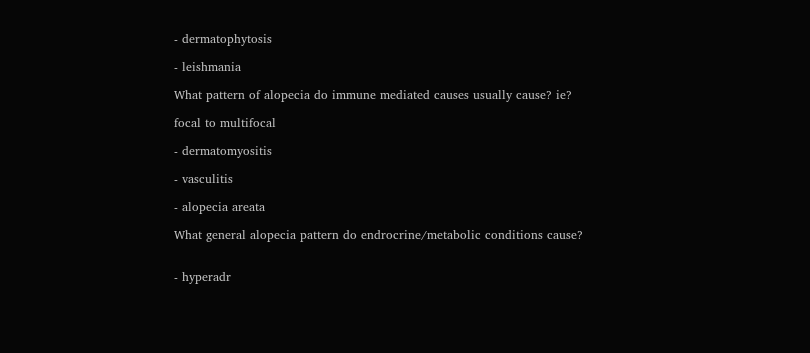- dermatophytosis

- leishmania

What pattern of alopecia do immune mediated causes usually cause? ie?

focal to multifocal

- dermatomyositis

- vasculitis

- alopecia areata

What general alopecia pattern do endrocrine/metabolic conditions cause?


- hyperadr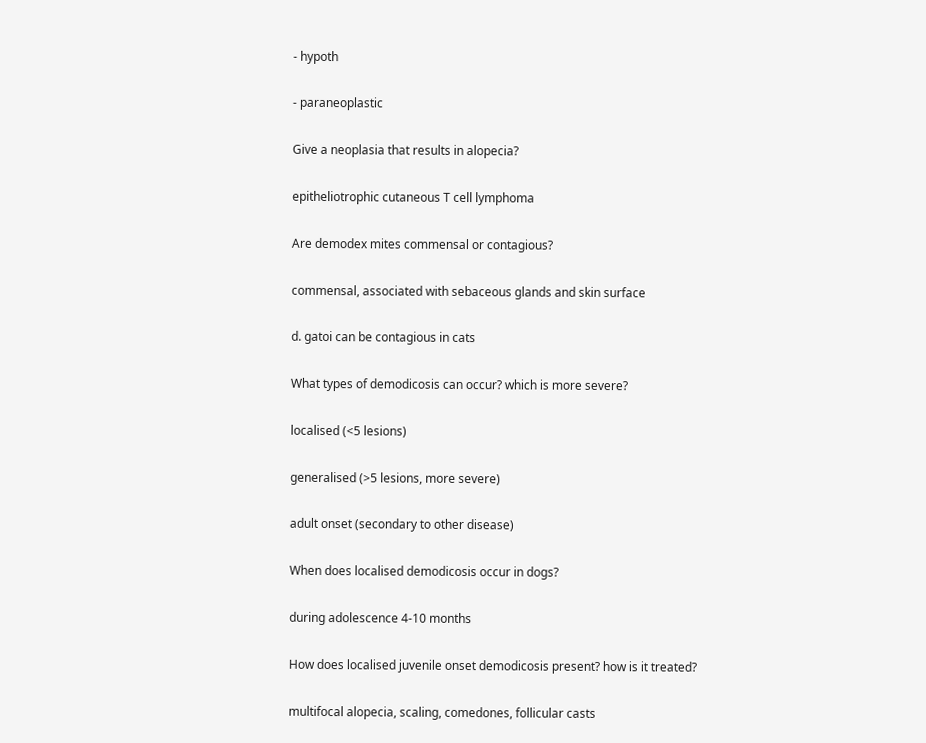- hypoth

- paraneoplastic

Give a neoplasia that results in alopecia?

epitheliotrophic cutaneous T cell lymphoma

Are demodex mites commensal or contagious?

commensal, associated with sebaceous glands and skin surface

d. gatoi can be contagious in cats

What types of demodicosis can occur? which is more severe?

localised (<5 lesions)

generalised (>5 lesions, more severe)

adult onset (secondary to other disease)

When does localised demodicosis occur in dogs?

during adolescence 4-10 months

How does localised juvenile onset demodicosis present? how is it treated?

multifocal alopecia, scaling, comedones, follicular casts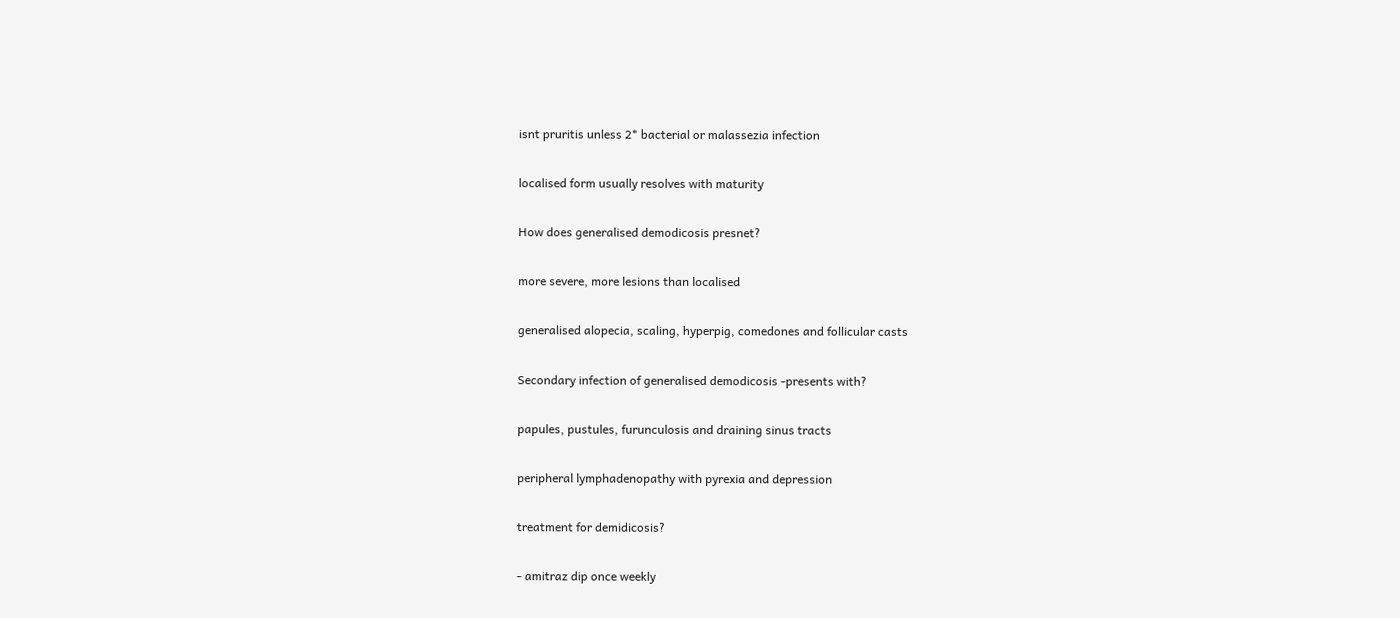isnt pruritis unless 2* bacterial or malassezia infection

localised form usually resolves with maturity

How does generalised demodicosis presnet?

more severe, more lesions than localised

generalised alopecia, scaling, hyperpig, comedones and follicular casts

Secondary infection of generalised demodicosis -presents with?

papules, pustules, furunculosis and draining sinus tracts

peripheral lymphadenopathy with pyrexia and depression

treatment for demidicosis?

- amitraz dip once weekly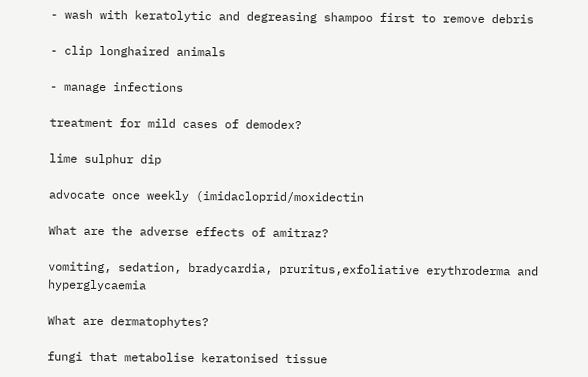- wash with keratolytic and degreasing shampoo first to remove debris

- clip longhaired animals

- manage infections

treatment for mild cases of demodex?

lime sulphur dip

advocate once weekly (imidacloprid/moxidectin

What are the adverse effects of amitraz?

vomiting, sedation, bradycardia, pruritus,exfoliative erythroderma and hyperglycaemia

What are dermatophytes?

fungi that metabolise keratonised tissue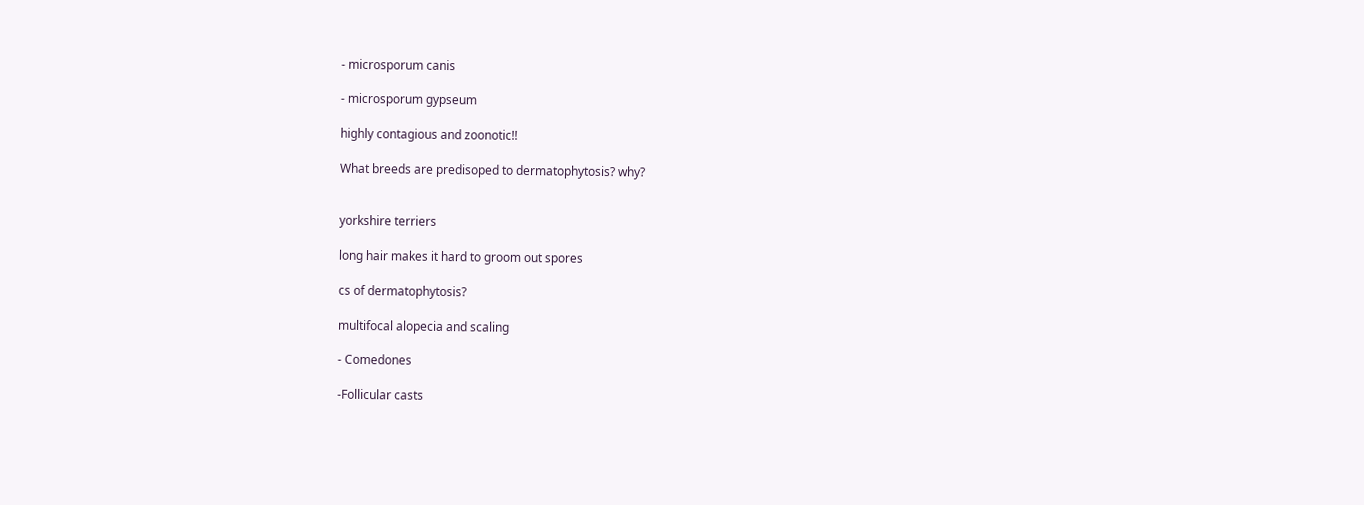- microsporum canis

- microsporum gypseum

highly contagious and zoonotic!!

What breeds are predisoped to dermatophytosis? why?


yorkshire terriers

long hair makes it hard to groom out spores

cs of dermatophytosis?

multifocal alopecia and scaling

- Comedones

-Follicular casts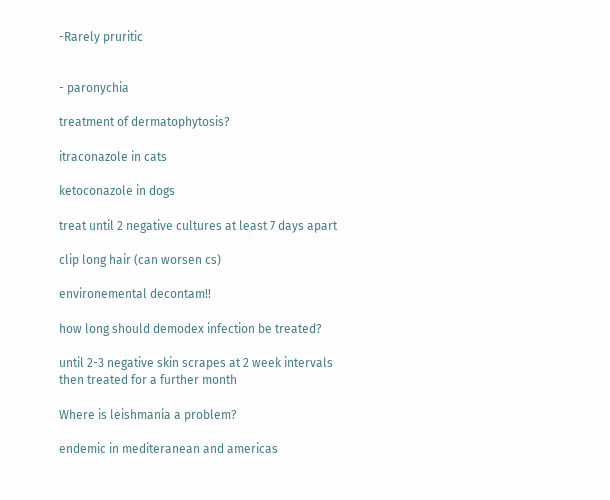-Rarely pruritic


- paronychia

treatment of dermatophytosis?

itraconazole in cats

ketoconazole in dogs

treat until 2 negative cultures at least 7 days apart

clip long hair (can worsen cs)

environemental decontam!!

how long should demodex infection be treated?

until 2-3 negative skin scrapes at 2 week intervals then treated for a further month

Where is leishmania a problem?

endemic in mediteranean and americas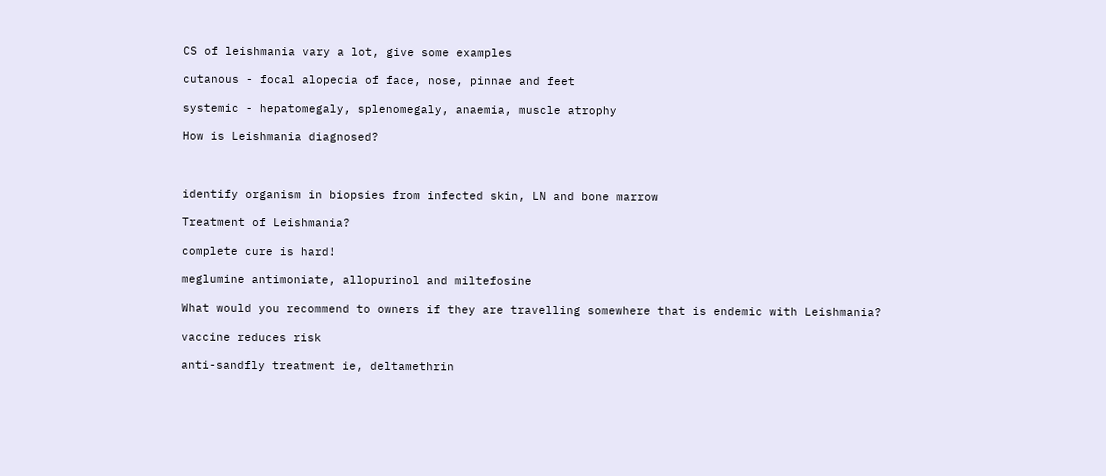CS of leishmania vary a lot, give some examples

cutanous - focal alopecia of face, nose, pinnae and feet

systemic - hepatomegaly, splenomegaly, anaemia, muscle atrophy

How is Leishmania diagnosed?



identify organism in biopsies from infected skin, LN and bone marrow

Treatment of Leishmania?

complete cure is hard!

meglumine antimoniate, allopurinol and miltefosine

What would you recommend to owners if they are travelling somewhere that is endemic with Leishmania?

vaccine reduces risk

anti-sandfly treatment ie, deltamethrin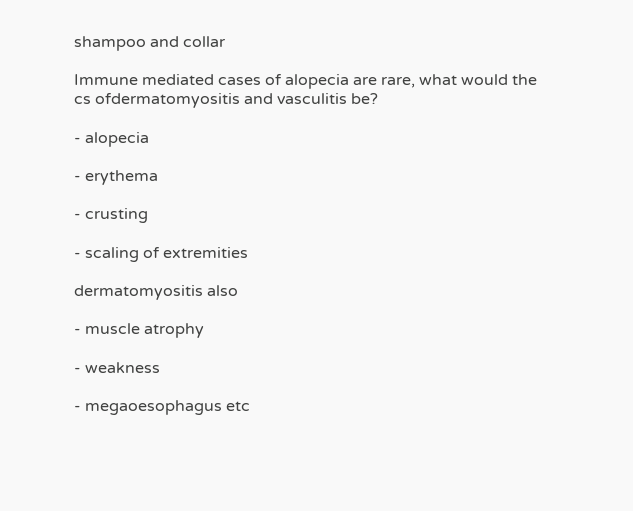shampoo and collar

Immune mediated cases of alopecia are rare, what would the cs ofdermatomyositis and vasculitis be?

- alopecia

- erythema

- crusting

- scaling of extremities

dermatomyositis also

- muscle atrophy

- weakness

- megaoesophagus etc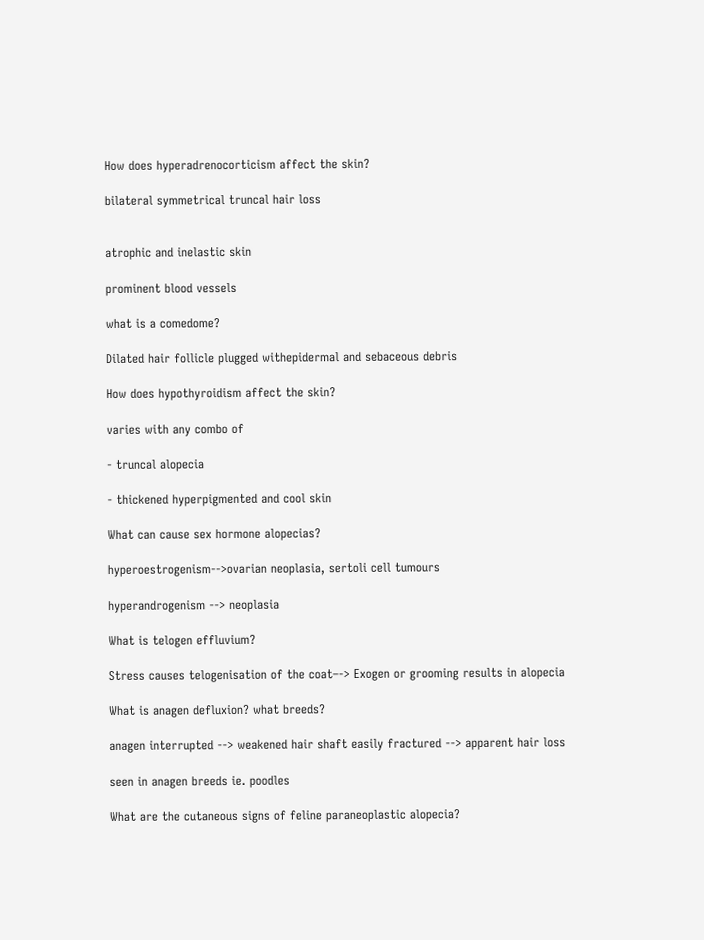How does hyperadrenocorticism affect the skin?

bilateral symmetrical truncal hair loss


atrophic and inelastic skin

prominent blood vessels

what is a comedome?

Dilated hair follicle plugged withepidermal and sebaceous debris

How does hypothyroidism affect the skin?

varies with any combo of

- truncal alopecia

- thickened hyperpigmented and cool skin

What can cause sex hormone alopecias?

hyperoestrogenism-->ovarian neoplasia, sertoli cell tumours

hyperandrogenism --> neoplasia

What is telogen effluvium?

Stress causes telogenisation of the coat–-> Exogen or grooming results in alopecia

What is anagen defluxion? what breeds?

anagen interrupted --> weakened hair shaft easily fractured --> apparent hair loss

seen in anagen breeds ie. poodles

What are the cutaneous signs of feline paraneoplastic alopecia?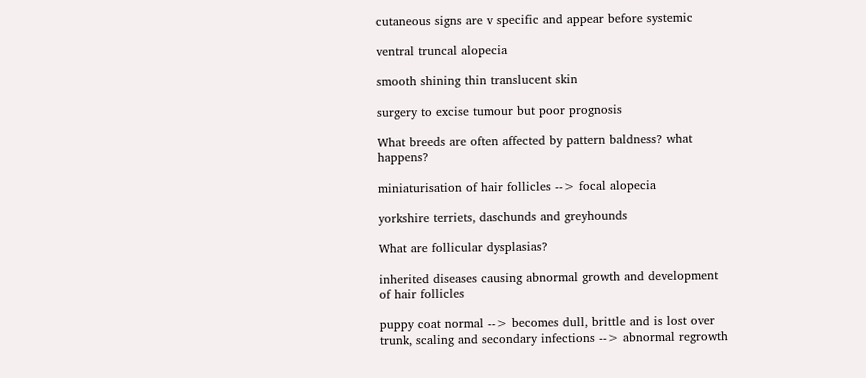cutaneous signs are v specific and appear before systemic

ventral truncal alopecia

smooth shining thin translucent skin

surgery to excise tumour but poor prognosis

What breeds are often affected by pattern baldness? what happens?

miniaturisation of hair follicles --> focal alopecia

yorkshire terriets, daschunds and greyhounds

What are follicular dysplasias?

inherited diseases causing abnormal growth and development of hair follicles

puppy coat normal --> becomes dull, brittle and is lost over trunk, scaling and secondary infections --> abnormal regrowth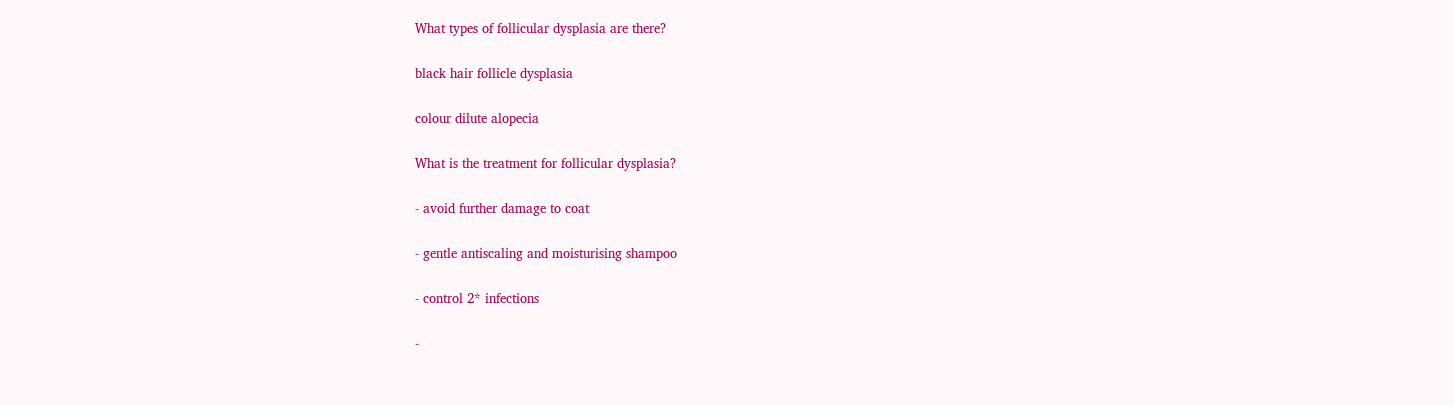What types of follicular dysplasia are there?

black hair follicle dysplasia

colour dilute alopecia

What is the treatment for follicular dysplasia?

- avoid further damage to coat

- gentle antiscaling and moisturising shampoo

- control 2* infections

-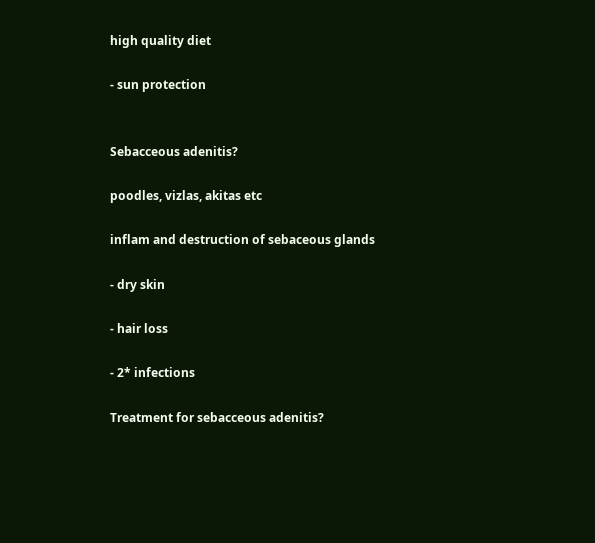high quality diet

- sun protection


Sebacceous adenitis?

poodles, vizlas, akitas etc

inflam and destruction of sebaceous glands

- dry skin

- hair loss

- 2* infections

Treatment for sebacceous adenitis?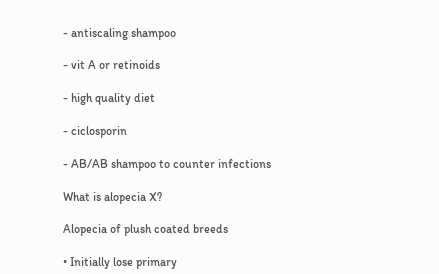- antiscaling shampoo

- vit A or retinoids

- high quality diet

- ciclosporin

- AB/AB shampoo to counter infections

What is alopecia X?

Alopecia of plush coated breeds

• Initially lose primary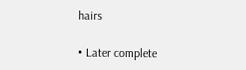hairs

• Later complete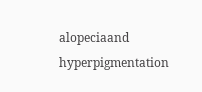alopeciaand hyperpigmentation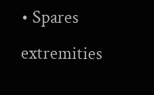• Spares extremities